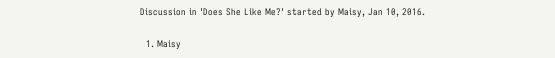Discussion in 'Does She Like Me?' started by Maisy, Jan 10, 2016.

  1. Maisy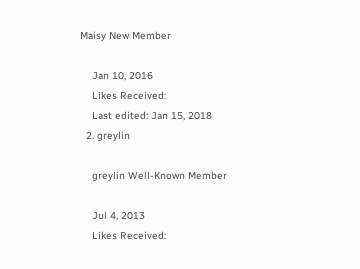Maisy New Member

    Jan 10, 2016
    Likes Received:
    Last edited: Jan 15, 2018
  2. greylin

    greylin Well-Known Member

    Jul 4, 2013
    Likes Received: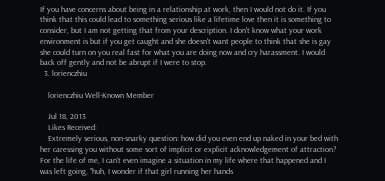If you have concerns about being in a relationship at work, then I would not do it. If you think that this could lead to something serious like a lifetime love then it is something to consider, but I am not getting that from your description. I don't know what your work environment is but if you get caught and she doesn't want people to think that she is gay she could turn on you real fast for what you are doing now and cry harassment. I would back off gently and not be abrupt if I were to stop.
  3. lorienczhiu

    lorienczhiu Well-Known Member

    Jul 18, 2013
    Likes Received:
    Extremely serious, non-snarky question: how did you even end up naked in your bed with her caressing you without some sort of implicit or explicit acknowledgement of attraction? For the life of me, I can't even imagine a situation in my life where that happened and I was left going, "huh, I wonder if that girl running her hands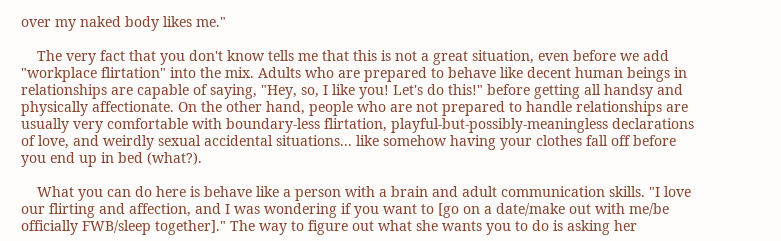over my naked body likes me."

    The very fact that you don't know tells me that this is not a great situation, even before we add "workplace flirtation" into the mix. Adults who are prepared to behave like decent human beings in relationships are capable of saying, "Hey, so, I like you! Let's do this!" before getting all handsy and physically affectionate. On the other hand, people who are not prepared to handle relationships are usually very comfortable with boundary-less flirtation, playful-but-possibly-meaningless declarations of love, and weirdly sexual accidental situations... like somehow having your clothes fall off before you end up in bed (what?).

    What you can do here is behave like a person with a brain and adult communication skills. "I love our flirting and affection, and I was wondering if you want to [go on a date/make out with me/be officially FWB/sleep together]." The way to figure out what she wants you to do is asking her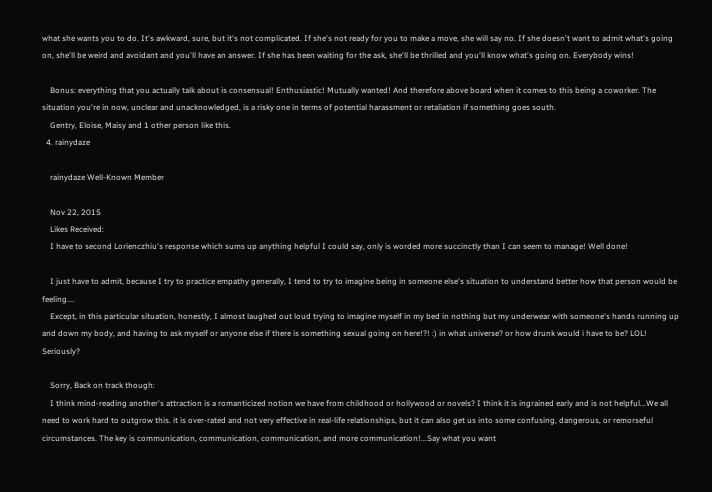what she wants you to do. It's awkward, sure, but it's not complicated. If she's not ready for you to make a move, she will say no. If she doesn't want to admit what's going on, she'll be weird and avoidant and you'll have an answer. If she has been waiting for the ask, she'll be thrilled and you'll know what's going on. Everybody wins!

    Bonus: everything that you actually talk about is consensual! Enthusiastic! Mutually wanted! And therefore above board when it comes to this being a coworker. The situation you're in now, unclear and unacknowledged, is a risky one in terms of potential harassment or retaliation if something goes south.
    Gentry, Eloise, Maisy and 1 other person like this.
  4. rainydaze

    rainydaze Well-Known Member

    Nov 22, 2015
    Likes Received:
    I have to second Lorienczhiu's response which sums up anything helpful I could say, only is worded more succinctly than I can seem to manage! Well done!

    I just have to admit, because I try to practice empathy generally, I tend to try to imagine being in someone else's situation to understand better how that person would be feeling....
    Except, in this particular situation, honestly, I almost laughed out loud trying to imagine myself in my bed in nothing but my underwear with someone's hands running up and down my body, and having to ask myself or anyone else if there is something sexual going on here!?! :) in what universe? or how drunk would i have to be? LOL! Seriously?

    Sorry, Back on track though:
    I think mind-reading another's attraction is a romanticized notion we have from childhood or hollywood or novels? I think it is ingrained early and is not helpful...We all need to work hard to outgrow this. it is over-rated and not very effective in real-life relationships, but it can also get us into some confusing, dangerous, or remorseful circumstances. The key is communication, communication, communication, and more communication!...Say what you want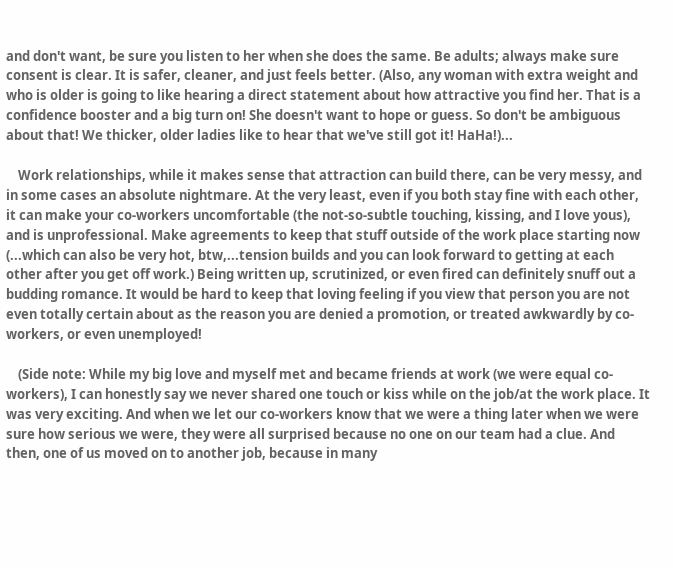and don't want, be sure you listen to her when she does the same. Be adults; always make sure consent is clear. It is safer, cleaner, and just feels better. (Also, any woman with extra weight and who is older is going to like hearing a direct statement about how attractive you find her. That is a confidence booster and a big turn on! She doesn't want to hope or guess. So don't be ambiguous about that! We thicker, older ladies like to hear that we've still got it! HaHa!)...

    Work relationships, while it makes sense that attraction can build there, can be very messy, and in some cases an absolute nightmare. At the very least, even if you both stay fine with each other, it can make your co-workers uncomfortable (the not-so-subtle touching, kissing, and I love yous), and is unprofessional. Make agreements to keep that stuff outside of the work place starting now (...which can also be very hot, btw,...tension builds and you can look forward to getting at each other after you get off work.) Being written up, scrutinized, or even fired can definitely snuff out a budding romance. It would be hard to keep that loving feeling if you view that person you are not even totally certain about as the reason you are denied a promotion, or treated awkwardly by co-workers, or even unemployed!

    (Side note: While my big love and myself met and became friends at work (we were equal co-workers), I can honestly say we never shared one touch or kiss while on the job/at the work place. It was very exciting. And when we let our co-workers know that we were a thing later when we were sure how serious we were, they were all surprised because no one on our team had a clue. And then, one of us moved on to another job, because in many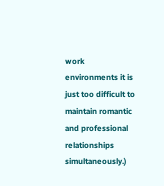work environments it is just too difficult to maintain romantic and professional relationships simultaneously.)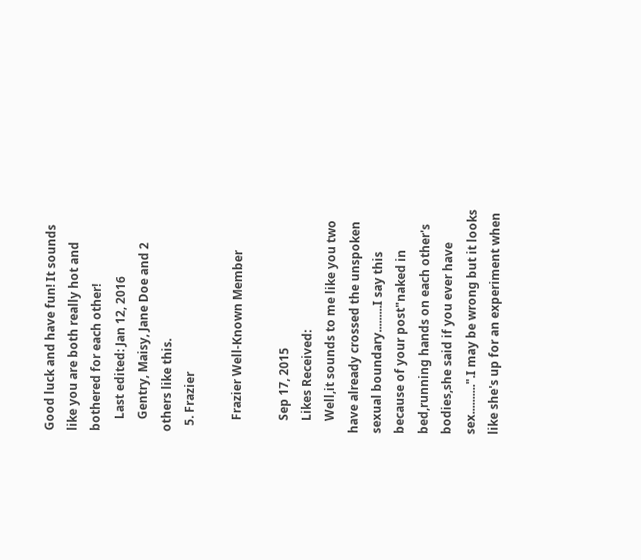Good luck and have fun! It sounds like you are both really hot and bothered for each other!
    Last edited: Jan 12, 2016
    Gentry, Maisy, Jane Doe and 2 others like this.
  5. Frazier

    Frazier Well-Known Member

    Sep 17, 2015
    Likes Received:
    Well,it sounds to me like you two have already crossed the unspoken sexual boundary.........I say this because of your post"naked in bed,running hands on each other's bodies,she said if you ever have sex..........".I may be wrong but it looks like she's up for an experiment when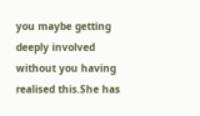you maybe getting deeply involved without you having realised this.She has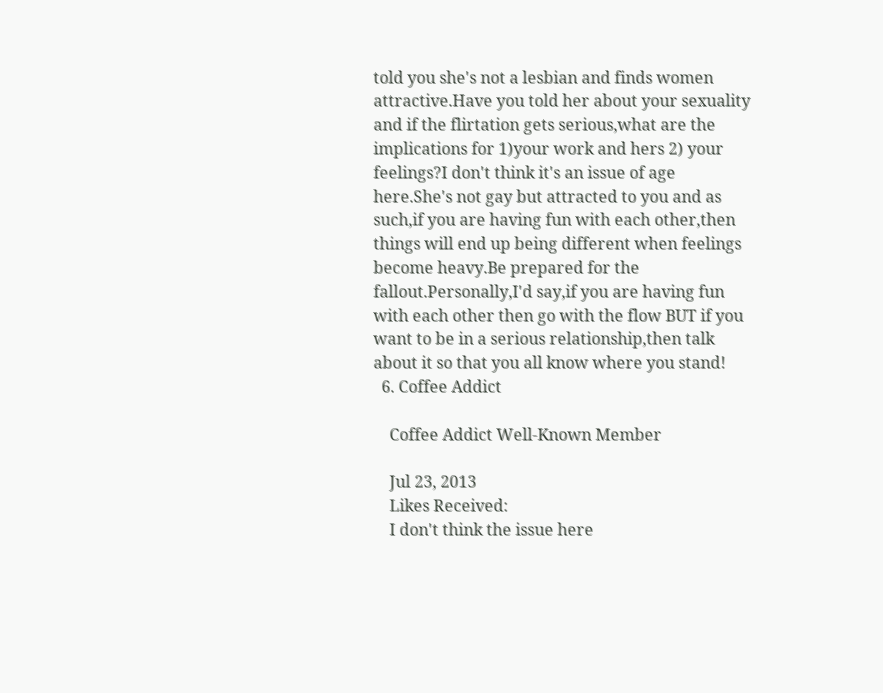told you she's not a lesbian and finds women attractive.Have you told her about your sexuality and if the flirtation gets serious,what are the implications for 1)your work and hers 2) your feelings?I don't think it's an issue of age here.She's not gay but attracted to you and as such,if you are having fun with each other,then things will end up being different when feelings become heavy.Be prepared for the fallout.Personally,I'd say,if you are having fun with each other then go with the flow BUT if you want to be in a serious relationship,then talk about it so that you all know where you stand!
  6. Coffee Addict

    Coffee Addict Well-Known Member

    Jul 23, 2013
    Likes Received:
    I don't think the issue here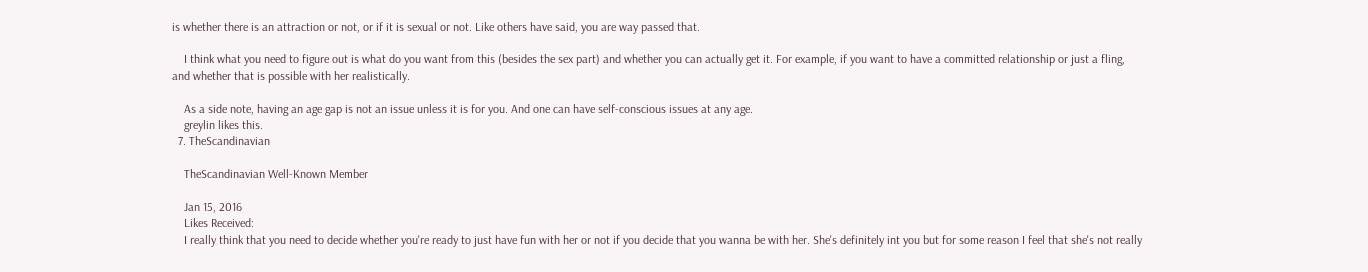is whether there is an attraction or not, or if it is sexual or not. Like others have said, you are way passed that.

    I think what you need to figure out is what do you want from this (besides the sex part) and whether you can actually get it. For example, if you want to have a committed relationship or just a fling, and whether that is possible with her realistically.

    As a side note, having an age gap is not an issue unless it is for you. And one can have self-conscious issues at any age.
    greylin likes this.
  7. TheScandinavian

    TheScandinavian Well-Known Member

    Jan 15, 2016
    Likes Received:
    I really think that you need to decide whether you're ready to just have fun with her or not if you decide that you wanna be with her. She's definitely int you but for some reason I feel that she's not really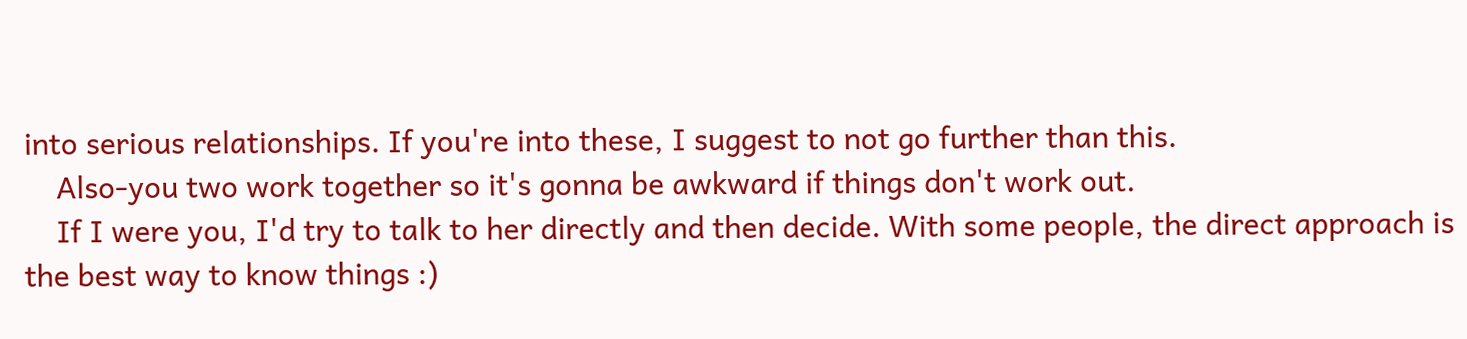into serious relationships. If you're into these, I suggest to not go further than this.
    Also-you two work together so it's gonna be awkward if things don't work out.
    If I were you, I'd try to talk to her directly and then decide. With some people, the direct approach is the best way to know things :)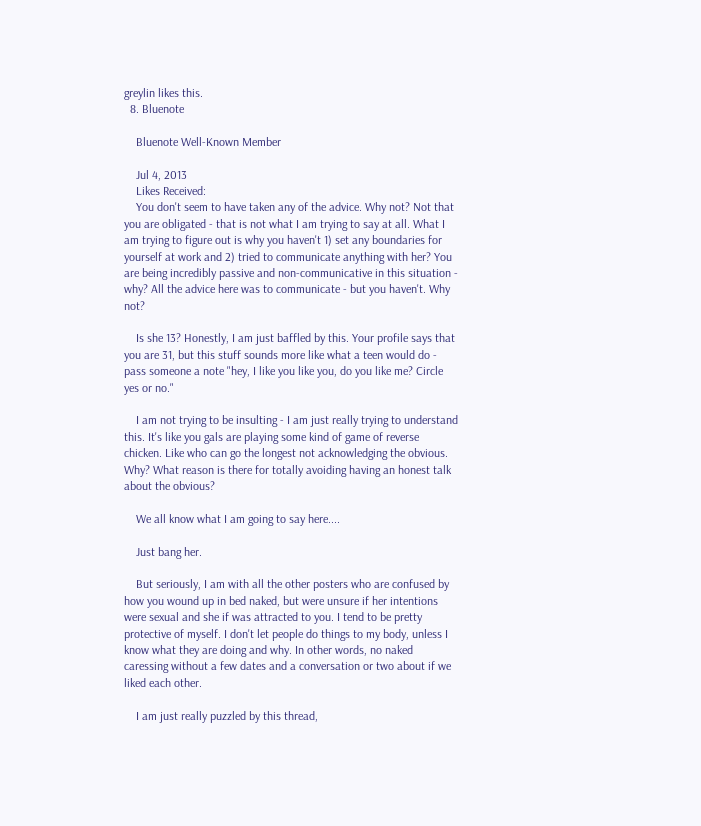greylin likes this.
  8. Bluenote

    Bluenote Well-Known Member

    Jul 4, 2013
    Likes Received:
    You don't seem to have taken any of the advice. Why not? Not that you are obligated - that is not what I am trying to say at all. What I am trying to figure out is why you haven't 1) set any boundaries for yourself at work and 2) tried to communicate anything with her? You are being incredibly passive and non-communicative in this situation - why? All the advice here was to communicate - but you haven't. Why not?

    Is she 13? Honestly, I am just baffled by this. Your profile says that you are 31, but this stuff sounds more like what a teen would do - pass someone a note "hey, I like you like you, do you like me? Circle yes or no."

    I am not trying to be insulting - I am just really trying to understand this. It's like you gals are playing some kind of game of reverse chicken. Like who can go the longest not acknowledging the obvious. Why? What reason is there for totally avoiding having an honest talk about the obvious?

    We all know what I am going to say here....

    Just bang her.

    But seriously, I am with all the other posters who are confused by how you wound up in bed naked, but were unsure if her intentions were sexual and she if was attracted to you. I tend to be pretty protective of myself. I don't let people do things to my body, unless I know what they are doing and why. In other words, no naked caressing without a few dates and a conversation or two about if we liked each other.

    I am just really puzzled by this thread,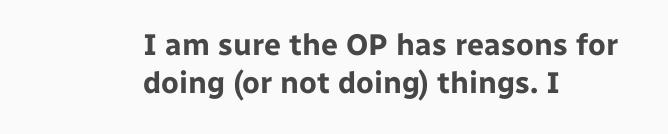I am sure the OP has reasons for doing (or not doing) things. I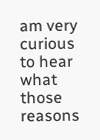am very curious to hear what those reasons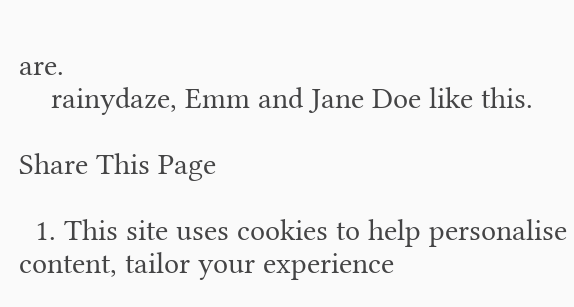are.
    rainydaze, Emm and Jane Doe like this.

Share This Page

  1. This site uses cookies to help personalise content, tailor your experience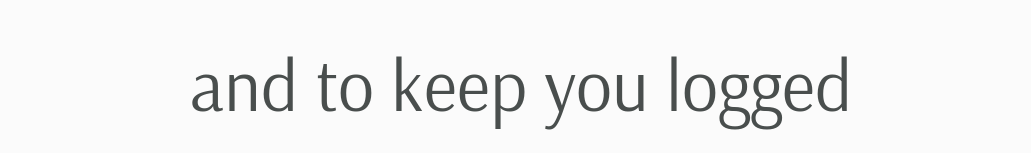and to keep you logged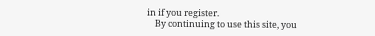in if you register.
    By continuing to use this site, you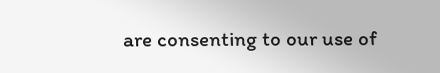are consenting to our use of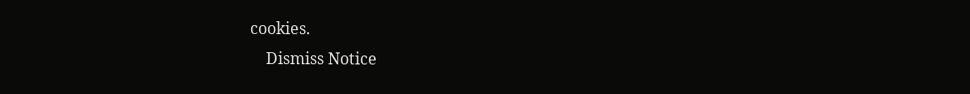cookies.
    Dismiss Notice